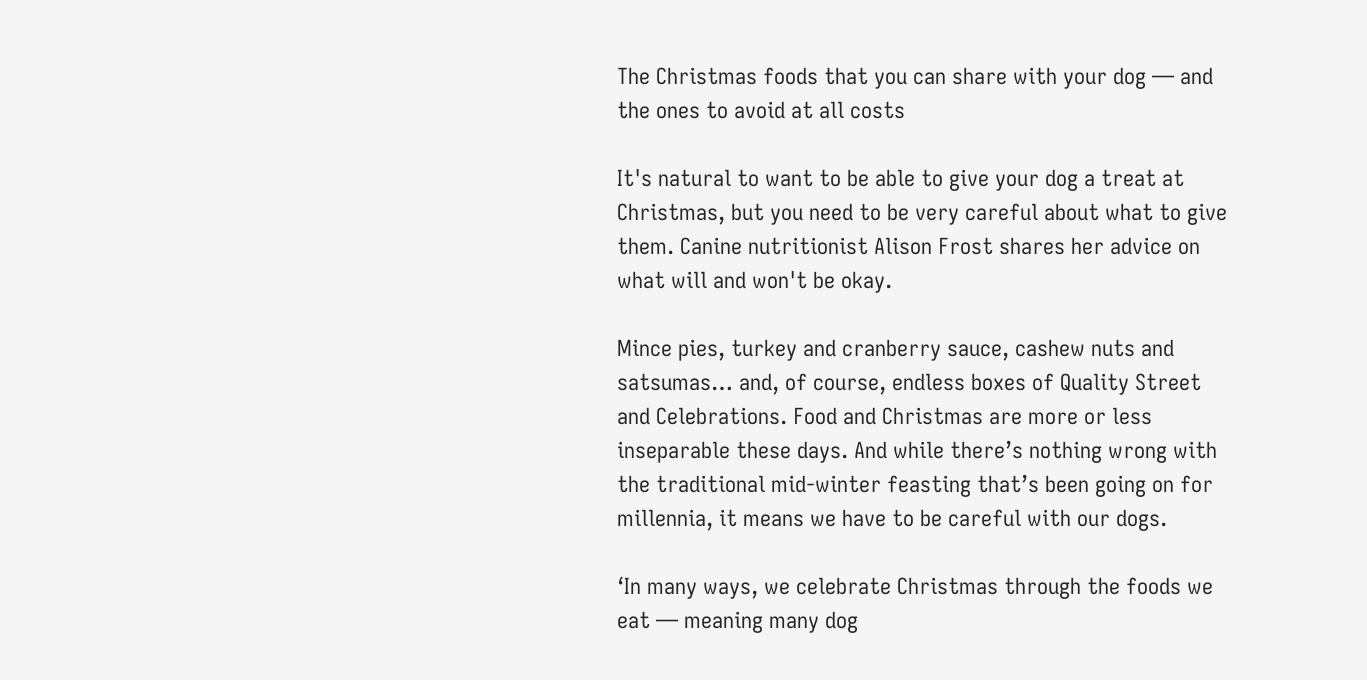The Christmas foods that you can share with your dog — and the ones to avoid at all costs

It's natural to want to be able to give your dog a treat at Christmas, but you need to be very careful about what to give them. Canine nutritionist Alison Frost shares her advice on what will and won't be okay.

Mince pies, turkey and cranberry sauce, cashew nuts and satsumas… and, of course, endless boxes of Quality Street and Celebrations. Food and Christmas are more or less inseparable these days. And while there’s nothing wrong with the traditional mid-winter feasting that’s been going on for millennia, it means we have to be careful with our dogs.

‘In many ways, we celebrate Christmas through the foods we eat — meaning many dog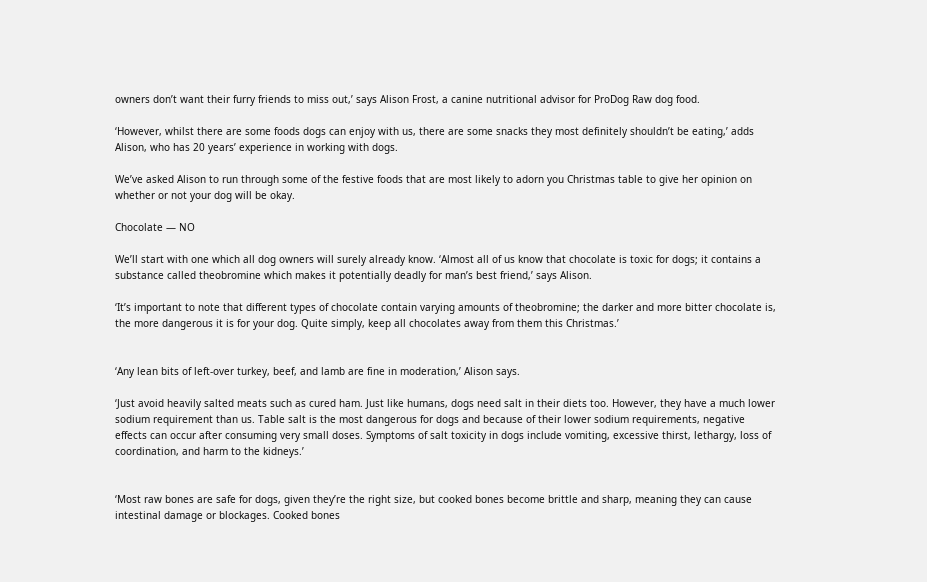owners don’t want their furry friends to miss out,’ says Alison Frost, a canine nutritional advisor for ProDog Raw dog food.

‘However, whilst there are some foods dogs can enjoy with us, there are some snacks they most definitely shouldn’t be eating,’ adds Alison, who has 20 years’ experience in working with dogs.

We’ve asked Alison to run through some of the festive foods that are most likely to adorn you Christmas table to give her opinion on whether or not your dog will be okay.

Chocolate — NO

We’ll start with one which all dog owners will surely already know. ‘Almost all of us know that chocolate is toxic for dogs; it contains a substance called theobromine which makes it potentially deadly for man’s best friend,’ says Alison.

‘It’s important to note that different types of chocolate contain varying amounts of theobromine; the darker and more bitter chocolate is, the more dangerous it is for your dog. Quite simply, keep all chocolates away from them this Christmas.’


‘Any lean bits of left-over turkey, beef, and lamb are fine in moderation,’ Alison says.

‘Just avoid heavily salted meats such as cured ham. Just like humans, dogs need salt in their diets too. However, they have a much lower sodium requirement than us. Table salt is the most dangerous for dogs and because of their lower sodium requirements, negative effects can occur after consuming very small doses. Symptoms of salt toxicity in dogs include vomiting, excessive thirst, lethargy, loss of coordination, and harm to the kidneys.’


‘Most raw bones are safe for dogs, given they’re the right size, but cooked bones become brittle and sharp, meaning they can cause intestinal damage or blockages. Cooked bones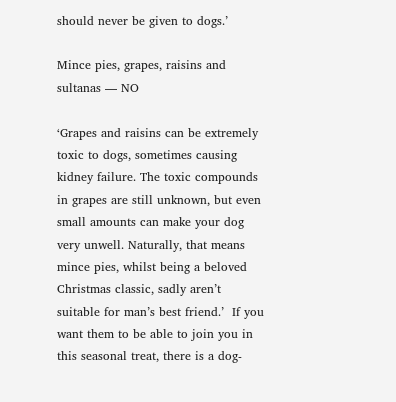should never be given to dogs.’

Mince pies, grapes, raisins and sultanas — NO

‘Grapes and raisins can be extremely toxic to dogs, sometimes causing kidney failure. The toxic compounds in grapes are still unknown, but even small amounts can make your dog very unwell. Naturally, that means mince pies, whilst being a beloved Christmas classic, sadly aren’t suitable for man’s best friend.’  If you want them to be able to join you in this seasonal treat, there is a dog-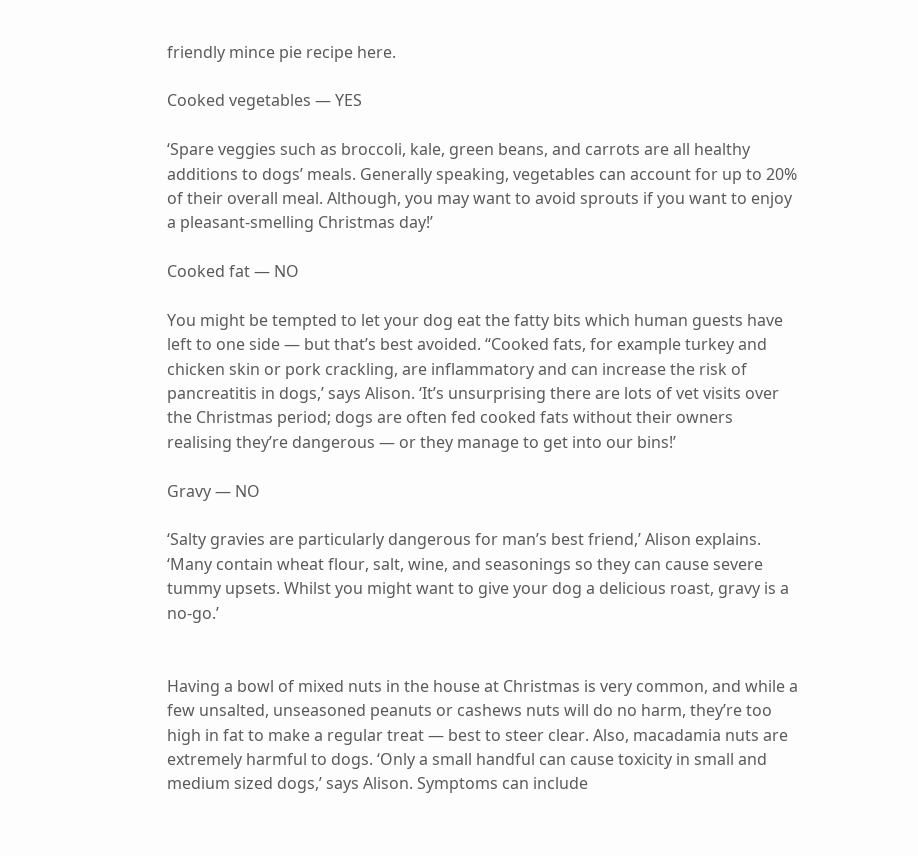friendly mince pie recipe here.

Cooked vegetables — YES

‘Spare veggies such as broccoli, kale, green beans, and carrots are all healthy additions to dogs’ meals. Generally speaking, vegetables can account for up to 20% of their overall meal. Although, you may want to avoid sprouts if you want to enjoy a pleasant-smelling Christmas day!’

Cooked fat — NO

You might be tempted to let your dog eat the fatty bits which human guests have left to one side — but that’s best avoided. ‘‘Cooked fats, for example turkey and chicken skin or pork crackling, are inflammatory and can increase the risk of pancreatitis in dogs,’ says Alison. ‘It’s unsurprising there are lots of vet visits over the Christmas period; dogs are often fed cooked fats without their owners realising they’re dangerous — or they manage to get into our bins!’

Gravy — NO

‘Salty gravies are particularly dangerous for man’s best friend,’ Alison explains. ‘Many contain wheat flour, salt, wine, and seasonings so they can cause severe tummy upsets. Whilst you might want to give your dog a delicious roast, gravy is a no-go.’


Having a bowl of mixed nuts in the house at Christmas is very common, and while a few unsalted, unseasoned peanuts or cashews nuts will do no harm, they’re too high in fat to make a regular treat — best to steer clear. Also, macadamia nuts are extremely harmful to dogs. ‘Only a small handful can cause toxicity in small and medium sized dogs,’ says Alison. Symptoms can include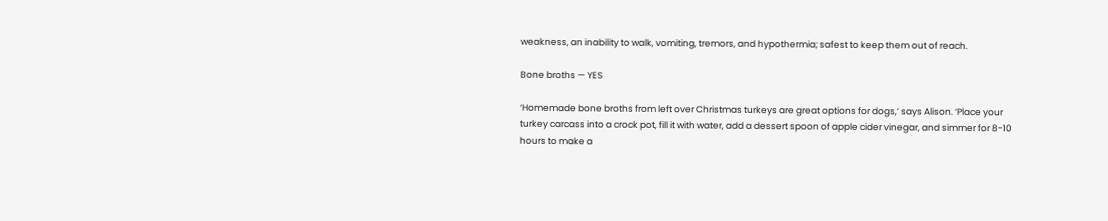weakness, an inability to walk, vomiting, tremors, and hypothermia; safest to keep them out of reach.

Bone broths — YES

‘Homemade bone broths from left over Christmas turkeys are great options for dogs,’ says Alison. ‘Place your turkey carcass into a crock pot, fill it with water, add a dessert spoon of apple cider vinegar, and simmer for 8-10 hours to make a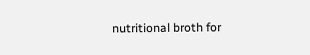nutritional broth for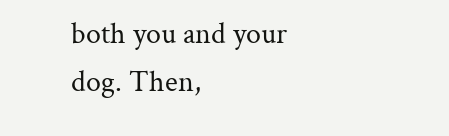both you and your dog. Then,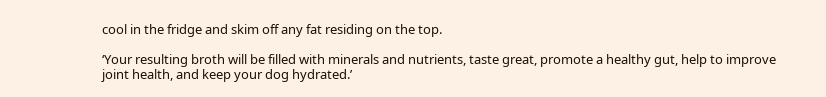cool in the fridge and skim off any fat residing on the top.

‘Your resulting broth will be filled with minerals and nutrients, taste great, promote a healthy gut, help to improve joint health, and keep your dog hydrated.’